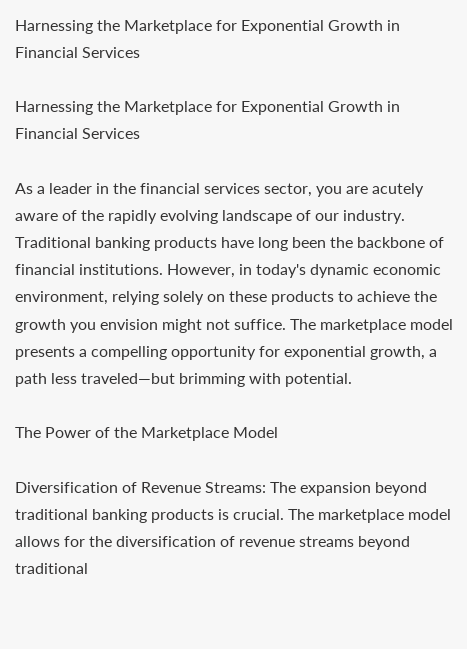Harnessing the Marketplace for Exponential Growth in Financial Services

Harnessing the Marketplace for Exponential Growth in Financial Services

As a leader in the financial services sector, you are acutely aware of the rapidly evolving landscape of our industry. Traditional banking products have long been the backbone of financial institutions. However, in today's dynamic economic environment, relying solely on these products to achieve the growth you envision might not suffice. The marketplace model presents a compelling opportunity for exponential growth, a path less traveled—but brimming with potential.

The Power of the Marketplace Model

Diversification of Revenue Streams: The expansion beyond traditional banking products is crucial. The marketplace model allows for the diversification of revenue streams beyond traditional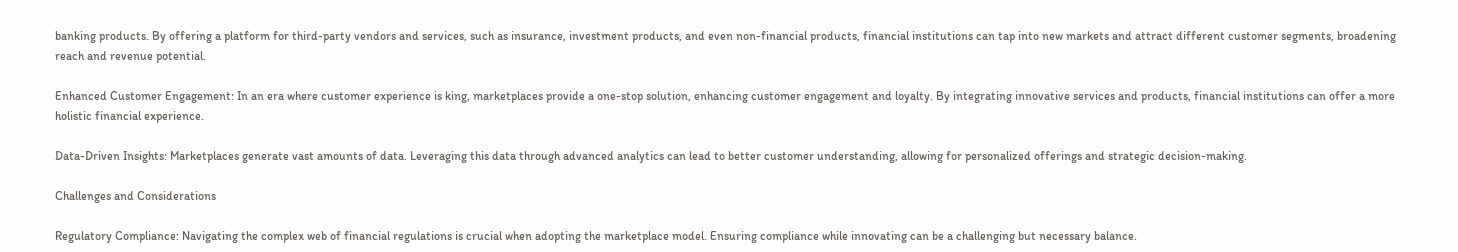banking products. By offering a platform for third-party vendors and services, such as insurance, investment products, and even non-financial products, financial institutions can tap into new markets and attract different customer segments, broadening reach and revenue potential.

Enhanced Customer Engagement: In an era where customer experience is king, marketplaces provide a one-stop solution, enhancing customer engagement and loyalty. By integrating innovative services and products, financial institutions can offer a more holistic financial experience.

Data-Driven Insights: Marketplaces generate vast amounts of data. Leveraging this data through advanced analytics can lead to better customer understanding, allowing for personalized offerings and strategic decision-making.

Challenges and Considerations

Regulatory Compliance: Navigating the complex web of financial regulations is crucial when adopting the marketplace model. Ensuring compliance while innovating can be a challenging but necessary balance.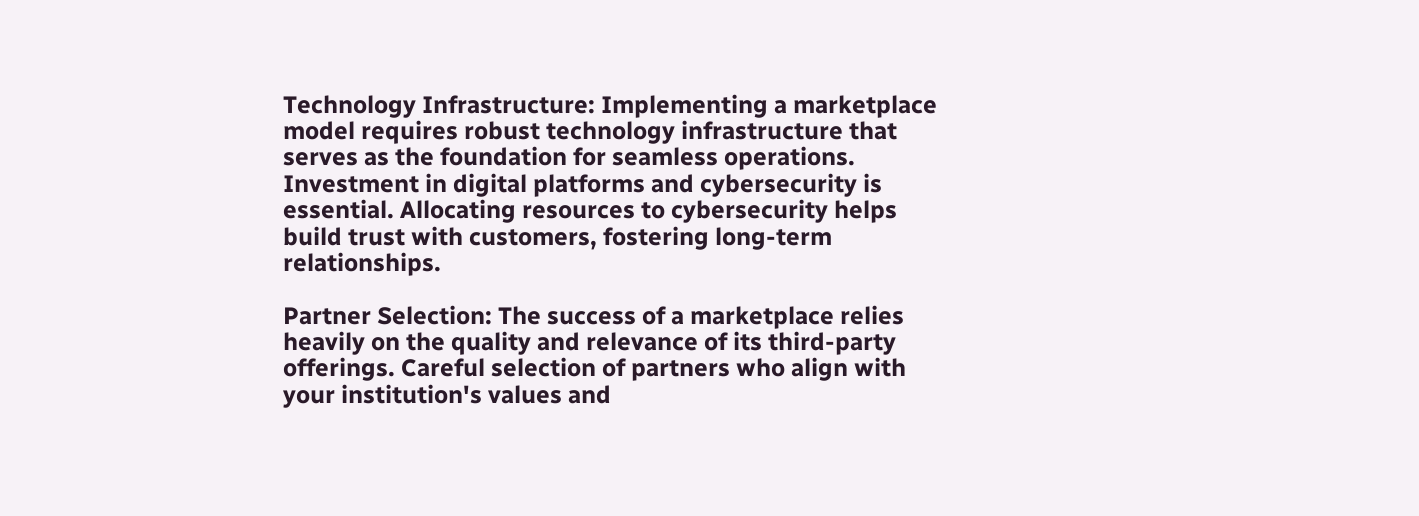Technology Infrastructure: Implementing a marketplace model requires robust technology infrastructure that serves as the foundation for seamless operations. Investment in digital platforms and cybersecurity is essential. Allocating resources to cybersecurity helps build trust with customers, fostering long-term relationships.

Partner Selection: The success of a marketplace relies heavily on the quality and relevance of its third-party offerings. Careful selection of partners who align with your institution's values and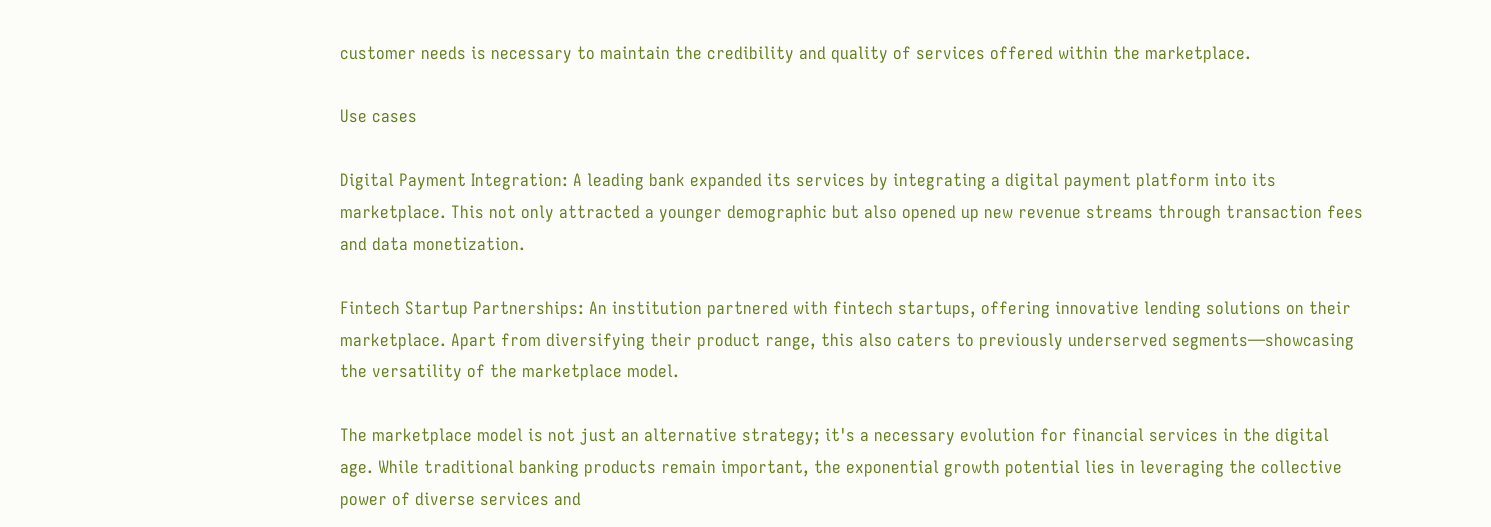customer needs is necessary to maintain the credibility and quality of services offered within the marketplace.

Use cases

Digital Payment Integration: A leading bank expanded its services by integrating a digital payment platform into its marketplace. This not only attracted a younger demographic but also opened up new revenue streams through transaction fees and data monetization.

Fintech Startup Partnerships: An institution partnered with fintech startups, offering innovative lending solutions on their marketplace. Apart from diversifying their product range, this also caters to previously underserved segments—showcasing the versatility of the marketplace model.

The marketplace model is not just an alternative strategy; it's a necessary evolution for financial services in the digital age. While traditional banking products remain important, the exponential growth potential lies in leveraging the collective power of diverse services and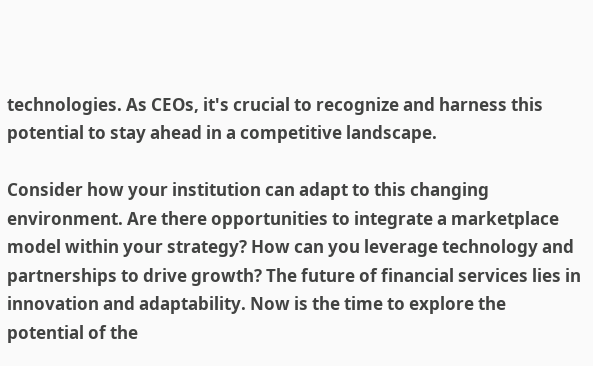technologies. As CEOs, it's crucial to recognize and harness this potential to stay ahead in a competitive landscape.

Consider how your institution can adapt to this changing environment. Are there opportunities to integrate a marketplace model within your strategy? How can you leverage technology and partnerships to drive growth? The future of financial services lies in innovation and adaptability. Now is the time to explore the potential of the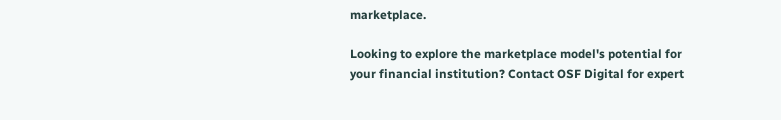marketplace.

Looking to explore the marketplace model's potential for your financial institution? Contact OSF Digital for expert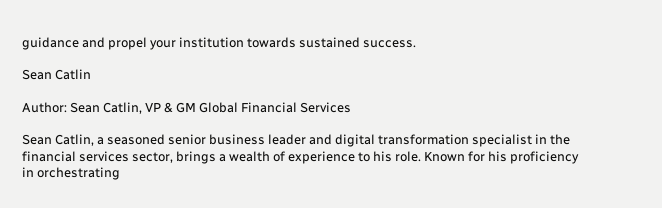guidance and propel your institution towards sustained success.

Sean Catlin

Author: Sean Catlin, VP & GM Global Financial Services

Sean Catlin, a seasoned senior business leader and digital transformation specialist in the financial services sector, brings a wealth of experience to his role. Known for his proficiency in orchestrating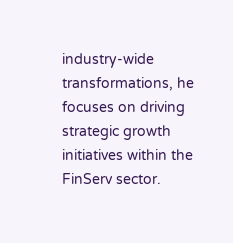industry-wide transformations, he focuses on driving strategic growth initiatives within the FinServ sector.